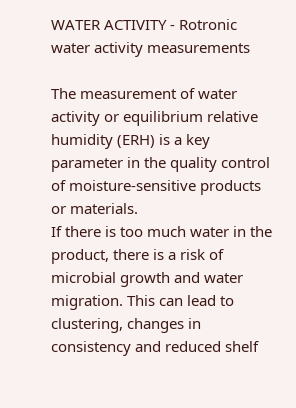WATER ACTIVITY - Rotronic water activity measurements

The measurement of water activity or equilibrium relative humidity (ERH) is a key parameter in the quality control of moisture-sensitive products or materials.
If there is too much water in the product, there is a risk of microbial growth and water migration. This can lead to clustering, changes in consistency and reduced shelf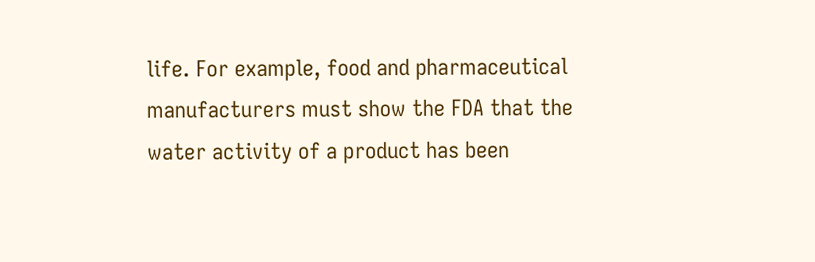life. For example, food and pharmaceutical manufacturers must show the FDA that the water activity of a product has been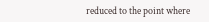reduced to the point where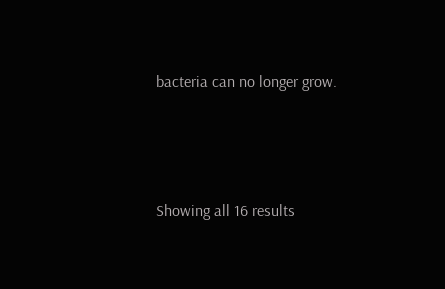bacteria can no longer grow.



Showing all 16 results